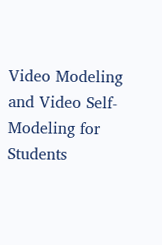Video Modeling and Video Self-Modeling for Students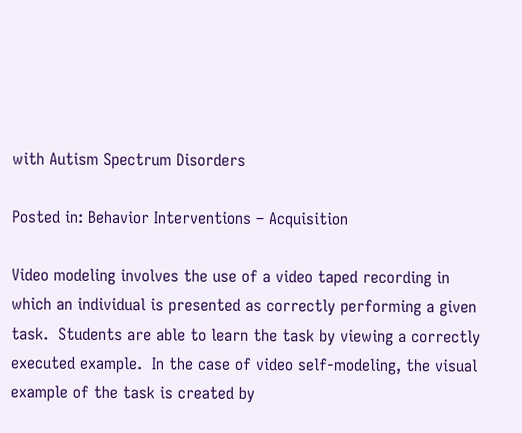with Autism Spectrum Disorders

Posted in: Behavior Interventions – Acquisition

Video modeling involves the use of a video taped recording in which an individual is presented as correctly performing a given task.  Students are able to learn the task by viewing a correctly executed example.  In the case of video self-modeling, the visual example of the task is created by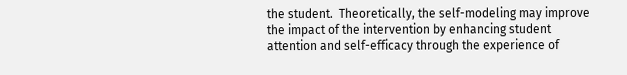the student.  Theoretically, the self-modeling may improve the impact of the intervention by enhancing student attention and self-efficacy through the experience of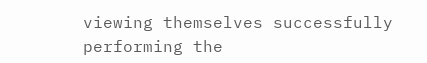viewing themselves successfully performing the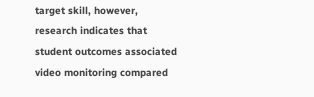target skill, however, research indicates that student outcomes associated video monitoring compared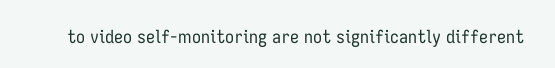to video self-monitoring are not significantly different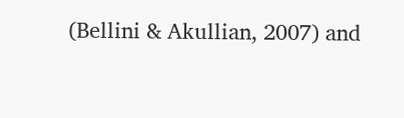(Bellini & Akullian, 2007) and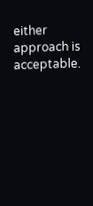either approach is acceptable.